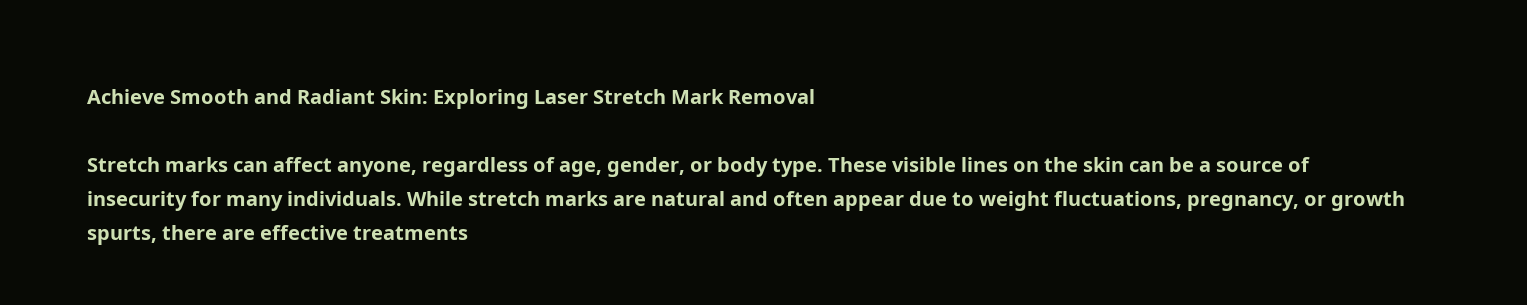Achieve Smooth and Radiant Skin: Exploring Laser Stretch Mark Removal

Stretch marks can affect anyone, regardless of age, gender, or body type. These visible lines on the skin can be a source of insecurity for many individuals. While stretch marks are natural and often appear due to weight fluctuations, pregnancy, or growth spurts, there are effective treatments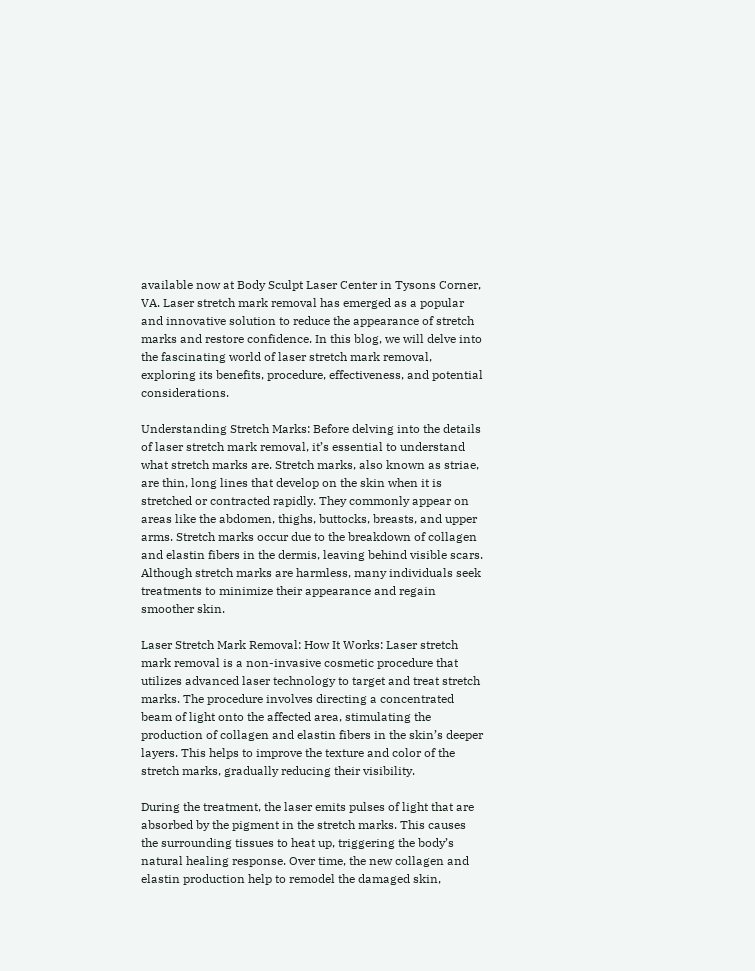available now at Body Sculpt Laser Center in Tysons Corner, VA. Laser stretch mark removal has emerged as a popular and innovative solution to reduce the appearance of stretch marks and restore confidence. In this blog, we will delve into the fascinating world of laser stretch mark removal, exploring its benefits, procedure, effectiveness, and potential considerations.

Understanding Stretch Marks: Before delving into the details of laser stretch mark removal, it’s essential to understand what stretch marks are. Stretch marks, also known as striae, are thin, long lines that develop on the skin when it is stretched or contracted rapidly. They commonly appear on areas like the abdomen, thighs, buttocks, breasts, and upper arms. Stretch marks occur due to the breakdown of collagen and elastin fibers in the dermis, leaving behind visible scars. Although stretch marks are harmless, many individuals seek treatments to minimize their appearance and regain smoother skin.

Laser Stretch Mark Removal: How It Works: Laser stretch mark removal is a non-invasive cosmetic procedure that utilizes advanced laser technology to target and treat stretch marks. The procedure involves directing a concentrated beam of light onto the affected area, stimulating the production of collagen and elastin fibers in the skin’s deeper layers. This helps to improve the texture and color of the stretch marks, gradually reducing their visibility.

During the treatment, the laser emits pulses of light that are absorbed by the pigment in the stretch marks. This causes the surrounding tissues to heat up, triggering the body’s natural healing response. Over time, the new collagen and elastin production help to remodel the damaged skin,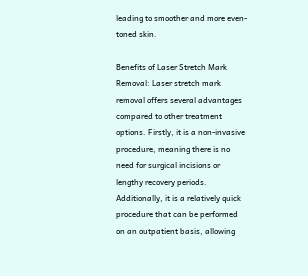leading to smoother and more even-toned skin.

Benefits of Laser Stretch Mark Removal: Laser stretch mark removal offers several advantages compared to other treatment options. Firstly, it is a non-invasive procedure, meaning there is no need for surgical incisions or lengthy recovery periods. Additionally, it is a relatively quick procedure that can be performed on an outpatient basis, allowing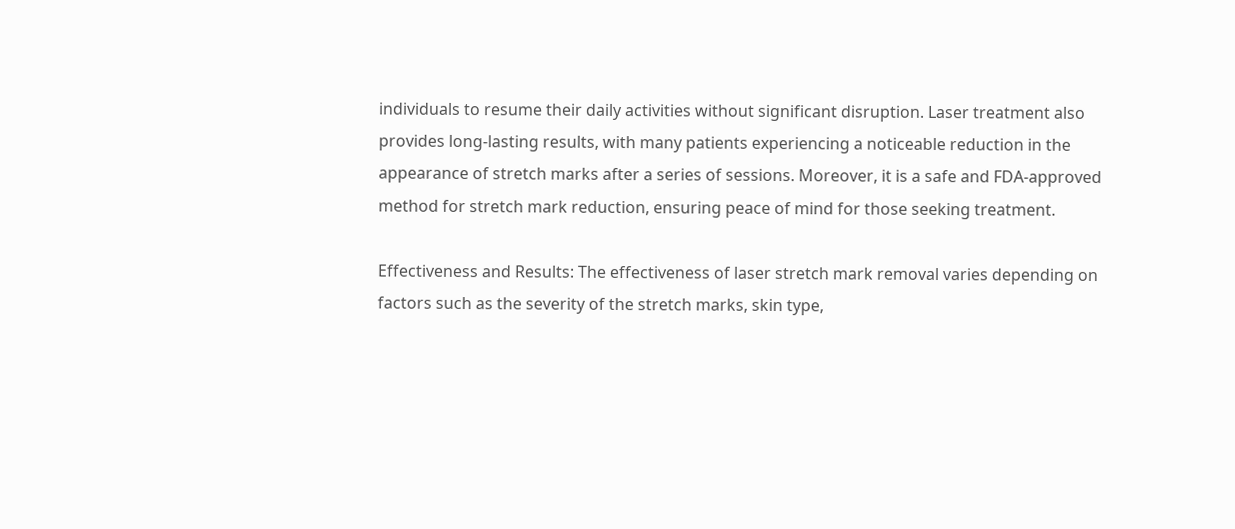individuals to resume their daily activities without significant disruption. Laser treatment also provides long-lasting results, with many patients experiencing a noticeable reduction in the appearance of stretch marks after a series of sessions. Moreover, it is a safe and FDA-approved method for stretch mark reduction, ensuring peace of mind for those seeking treatment.

Effectiveness and Results: The effectiveness of laser stretch mark removal varies depending on factors such as the severity of the stretch marks, skin type,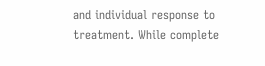and individual response to treatment. While complete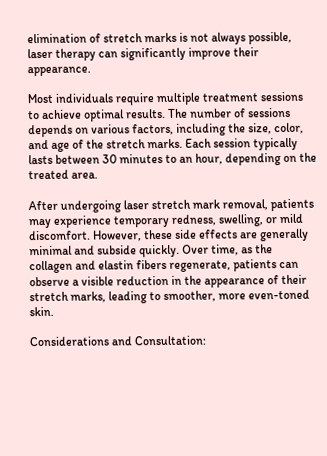elimination of stretch marks is not always possible, laser therapy can significantly improve their appearance.

Most individuals require multiple treatment sessions to achieve optimal results. The number of sessions depends on various factors, including the size, color, and age of the stretch marks. Each session typically lasts between 30 minutes to an hour, depending on the treated area.

After undergoing laser stretch mark removal, patients may experience temporary redness, swelling, or mild discomfort. However, these side effects are generally minimal and subside quickly. Over time, as the collagen and elastin fibers regenerate, patients can observe a visible reduction in the appearance of their stretch marks, leading to smoother, more even-toned skin.

Considerations and Consultation: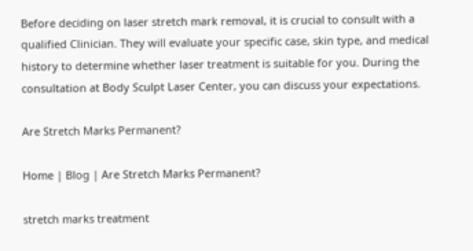Before deciding on laser stretch mark removal, it is crucial to consult with a qualified Clinician. They will evaluate your specific case, skin type, and medical history to determine whether laser treatment is suitable for you. During the consultation at Body Sculpt Laser Center, you can discuss your expectations.

Are Stretch Marks Permanent?

Home | Blog | Are Stretch Marks Permanent?

stretch marks treatment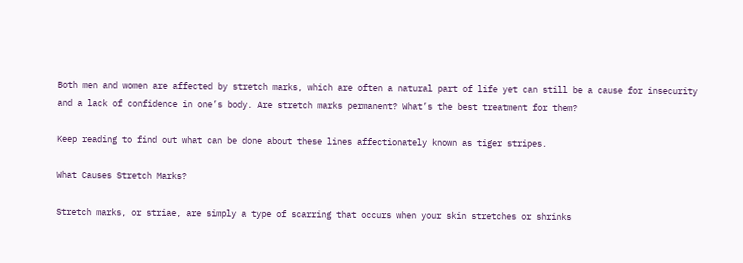Both men and women are affected by stretch marks, which are often a natural part of life yet can still be a cause for insecurity and a lack of confidence in one’s body. Are stretch marks permanent? What’s the best treatment for them?

Keep reading to find out what can be done about these lines affectionately known as tiger stripes.

What Causes Stretch Marks?

Stretch marks, or striae, are simply a type of scarring that occurs when your skin stretches or shrinks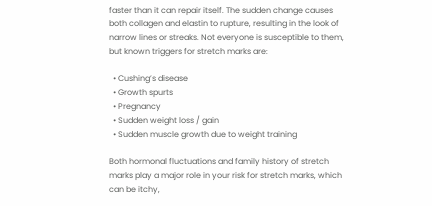faster than it can repair itself. The sudden change causes both collagen and elastin to rupture, resulting in the look of narrow lines or streaks. Not everyone is susceptible to them, but known triggers for stretch marks are:

  • Cushing’s disease
  • Growth spurts
  • Pregnancy
  • Sudden weight loss / gain
  • Sudden muscle growth due to weight training

Both hormonal fluctuations and family history of stretch marks play a major role in your risk for stretch marks, which can be itchy,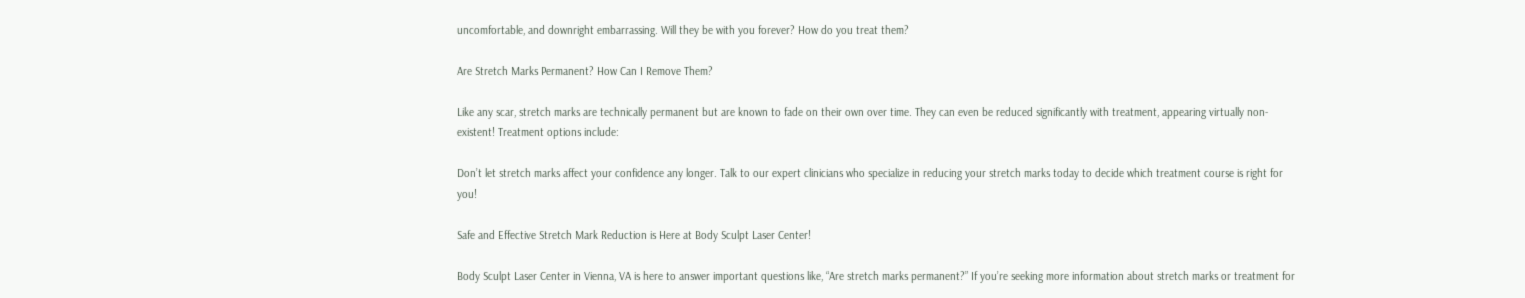uncomfortable, and downright embarrassing. Will they be with you forever? How do you treat them?

Are Stretch Marks Permanent? How Can I Remove Them?

Like any scar, stretch marks are technically permanent but are known to fade on their own over time. They can even be reduced significantly with treatment, appearing virtually non-existent! Treatment options include:

Don’t let stretch marks affect your confidence any longer. Talk to our expert clinicians who specialize in reducing your stretch marks today to decide which treatment course is right for you!

Safe and Effective Stretch Mark Reduction is Here at Body Sculpt Laser Center!

Body Sculpt Laser Center in Vienna, VA is here to answer important questions like, “Are stretch marks permanent?” If you’re seeking more information about stretch marks or treatment for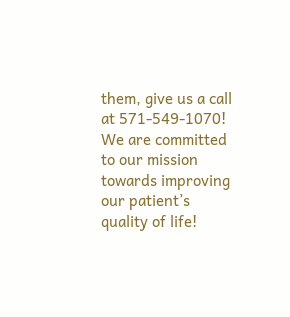them, give us a call at 571-549-1070! We are committed to our mission towards improving our patient’s quality of life!